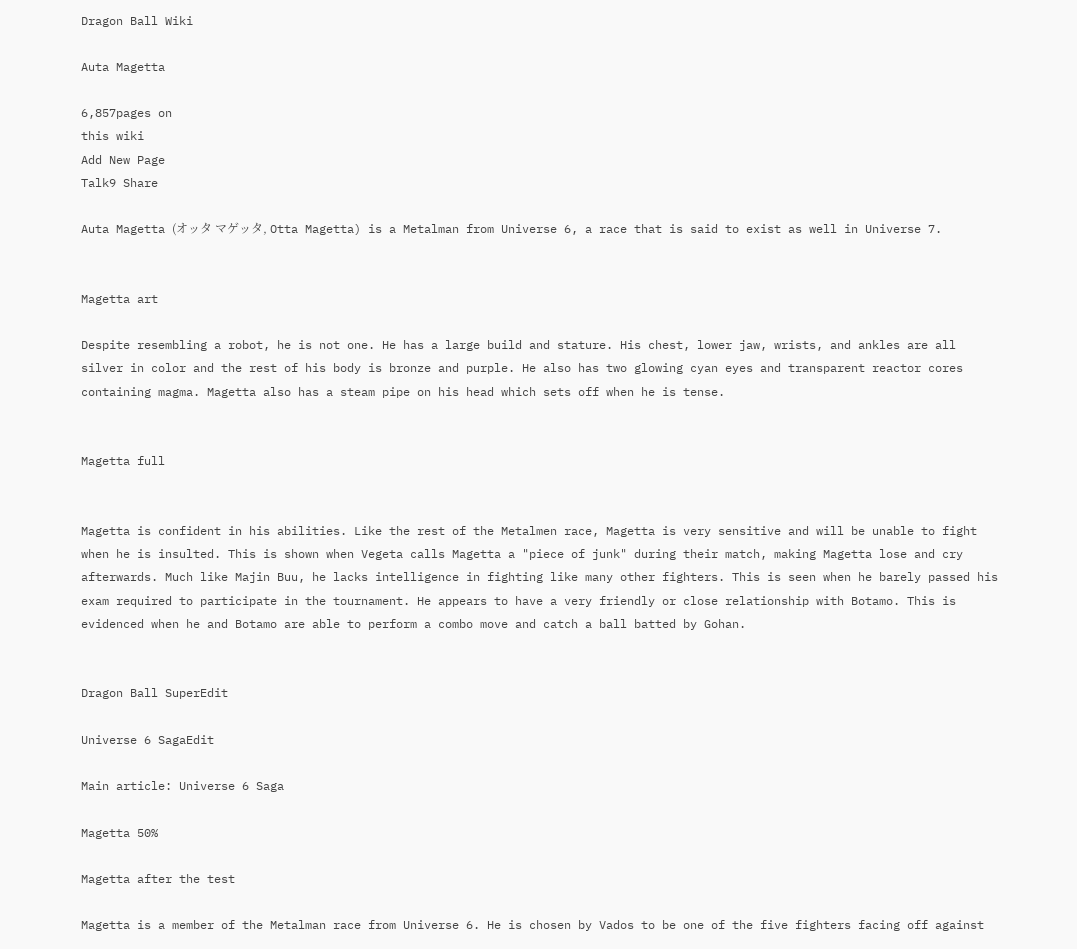Dragon Ball Wiki

Auta Magetta

6,857pages on
this wiki
Add New Page
Talk9 Share

Auta Magetta (オッタ マゲッタ, Otta Magetta) is a Metalman from Universe 6, a race that is said to exist as well in Universe 7.


Magetta art

Despite resembling a robot, he is not one. He has a large build and stature. His chest, lower jaw, wrists, and ankles are all silver in color and the rest of his body is bronze and purple. He also has two glowing cyan eyes and transparent reactor cores containing magma. Magetta also has a steam pipe on his head which sets off when he is tense.


Magetta full


Magetta is confident in his abilities. Like the rest of the Metalmen race, Magetta is very sensitive and will be unable to fight when he is insulted. This is shown when Vegeta calls Magetta a "piece of junk" during their match, making Magetta lose and cry afterwards. Much like Majin Buu, he lacks intelligence in fighting like many other fighters. This is seen when he barely passed his exam required to participate in the tournament. He appears to have a very friendly or close relationship with Botamo. This is evidenced when he and Botamo are able to perform a combo move and catch a ball batted by Gohan.


Dragon Ball SuperEdit

Universe 6 SagaEdit

Main article: Universe 6 Saga

Magetta 50%

Magetta after the test

Magetta is a member of the Metalman race from Universe 6. He is chosen by Vados to be one of the five fighters facing off against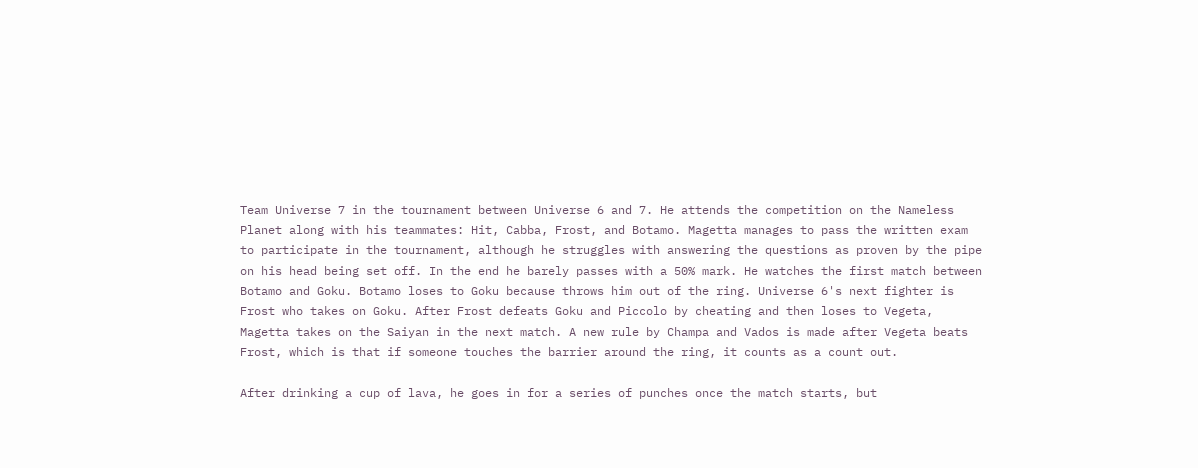Team Universe 7 in the tournament between Universe 6 and 7. He attends the competition on the Nameless Planet along with his teammates: Hit, Cabba, Frost, and Botamo. Magetta manages to pass the written exam to participate in the tournament, although he struggles with answering the questions as proven by the pipe on his head being set off. In the end he barely passes with a 50% mark. He watches the first match between Botamo and Goku. Botamo loses to Goku because throws him out of the ring. Universe 6's next fighter is Frost who takes on Goku. After Frost defeats Goku and Piccolo by cheating and then loses to Vegeta, Magetta takes on the Saiyan in the next match. A new rule by Champa and Vados is made after Vegeta beats Frost, which is that if someone touches the barrier around the ring, it counts as a count out.

After drinking a cup of lava, he goes in for a series of punches once the match starts, but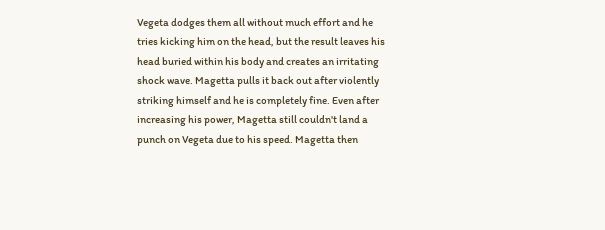Vegeta dodges them all without much effort and he tries kicking him on the head, but the result leaves his head buried within his body and creates an irritating shock wave. Magetta pulls it back out after violently striking himself and he is completely fine. Even after increasing his power, Magetta still couldn't land a punch on Vegeta due to his speed. Magetta then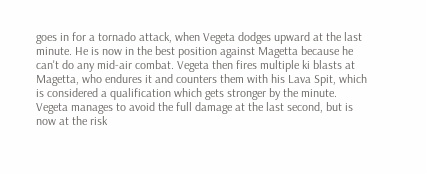goes in for a tornado attack, when Vegeta dodges upward at the last minute. He is now in the best position against Magetta because he can't do any mid-air combat. Vegeta then fires multiple ki blasts at Magetta, who endures it and counters them with his Lava Spit, which is considered a qualification which gets stronger by the minute. Vegeta manages to avoid the full damage at the last second, but is now at the risk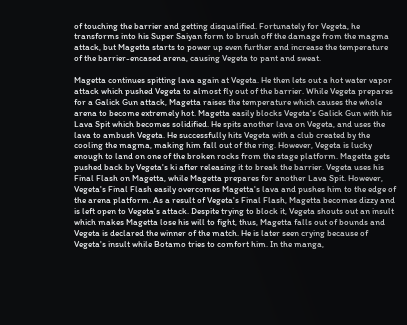of touching the barrier and getting disqualified. Fortunately for Vegeta, he transforms into his Super Saiyan form to brush off the damage from the magma attack, but Magetta starts to power up even further and increase the temperature of the barrier-encased arena, causing Vegeta to pant and sweat.

Magetta continues spitting lava again at Vegeta. He then lets out a hot water vapor attack which pushed Vegeta to almost fly out of the barrier. While Vegeta prepares for a Galick Gun attack, Magetta raises the temperature which causes the whole arena to become extremely hot. Magetta easily blocks Vegeta's Galick Gun with his Lava Spit which becomes solidified. He spits another lava on Vegeta, and uses the lava to ambush Vegeta. He successfully hits Vegeta with a club created by the cooling the magma, making him fall out of the ring. However, Vegeta is lucky enough to land on one of the broken rocks from the stage platform. Magetta gets pushed back by Vegeta's ki after releasing it to break the barrier. Vegeta uses his Final Flash on Magetta, while Magetta prepares for another Lava Spit. However, Vegeta's Final Flash easily overcomes Magetta's lava and pushes him to the edge of the arena platform. As a result of Vegeta's Final Flash, Magetta becomes dizzy and is left open to Vegeta's attack. Despite trying to block it, Vegeta shouts out an insult which makes Magetta lose his will to fight, thus, Magetta falls out of bounds and Vegeta is declared the winner of the match. He is later seen crying because of Vegeta's insult while Botamo tries to comfort him. In the manga,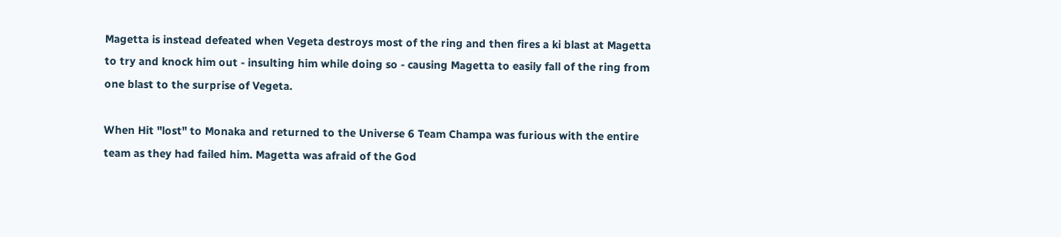Magetta is instead defeated when Vegeta destroys most of the ring and then fires a ki blast at Magetta to try and knock him out - insulting him while doing so - causing Magetta to easily fall of the ring from one blast to the surprise of Vegeta.

When Hit "lost" to Monaka and returned to the Universe 6 Team Champa was furious with the entire team as they had failed him. Magetta was afraid of the God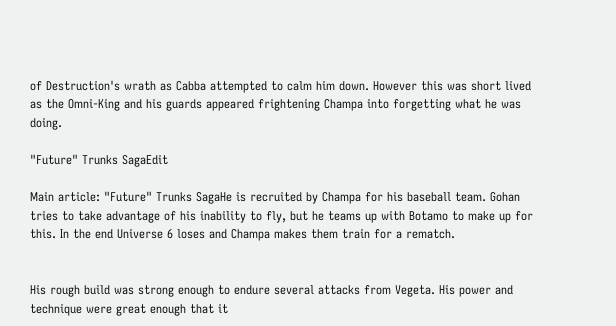of Destruction's wrath as Cabba attempted to calm him down. However this was short lived as the Omni-King and his guards appeared frightening Champa into forgetting what he was doing.

"Future" Trunks SagaEdit

Main article: "Future" Trunks SagaHe is recruited by Champa for his baseball team. Gohan tries to take advantage of his inability to fly, but he teams up with Botamo to make up for this. In the end Universe 6 loses and Champa makes them train for a rematch.


His rough build was strong enough to endure several attacks from Vegeta. His power and technique were great enough that it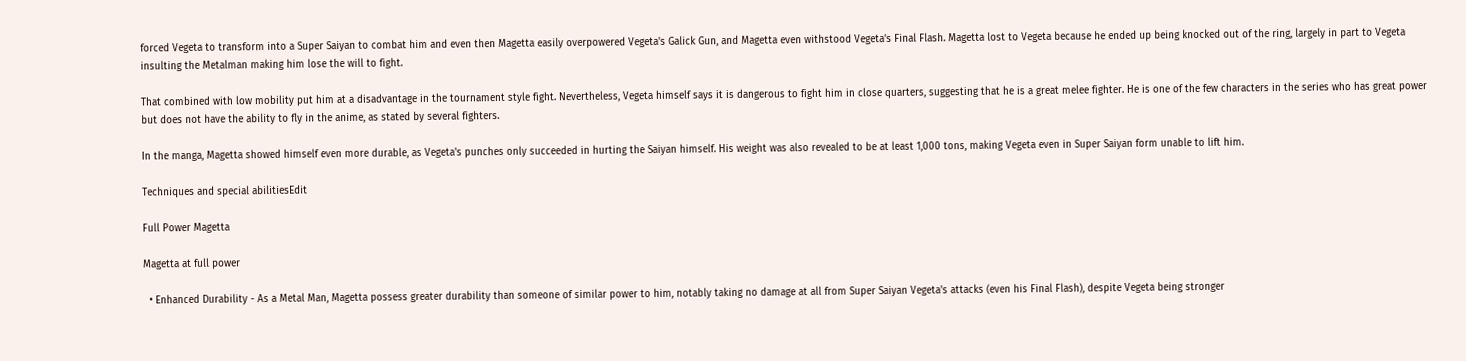forced Vegeta to transform into a Super Saiyan to combat him and even then Magetta easily overpowered Vegeta's Galick Gun, and Magetta even withstood Vegeta's Final Flash. Magetta lost to Vegeta because he ended up being knocked out of the ring, largely in part to Vegeta insulting the Metalman making him lose the will to fight.

That combined with low mobility put him at a disadvantage in the tournament style fight. Nevertheless, Vegeta himself says it is dangerous to fight him in close quarters, suggesting that he is a great melee fighter. He is one of the few characters in the series who has great power but does not have the ability to fly in the anime, as stated by several fighters.

In the manga, Magetta showed himself even more durable, as Vegeta's punches only succeeded in hurting the Saiyan himself. His weight was also revealed to be at least 1,000 tons, making Vegeta even in Super Saiyan form unable to lift him.

Techniques and special abilitiesEdit

Full Power Magetta

Magetta at full power

  • Enhanced Durability - As a Metal Man, Magetta possess greater durability than someone of similar power to him, notably taking no damage at all from Super Saiyan Vegeta's attacks (even his Final Flash), despite Vegeta being stronger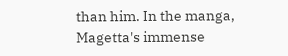than him. In the manga, Magetta's immense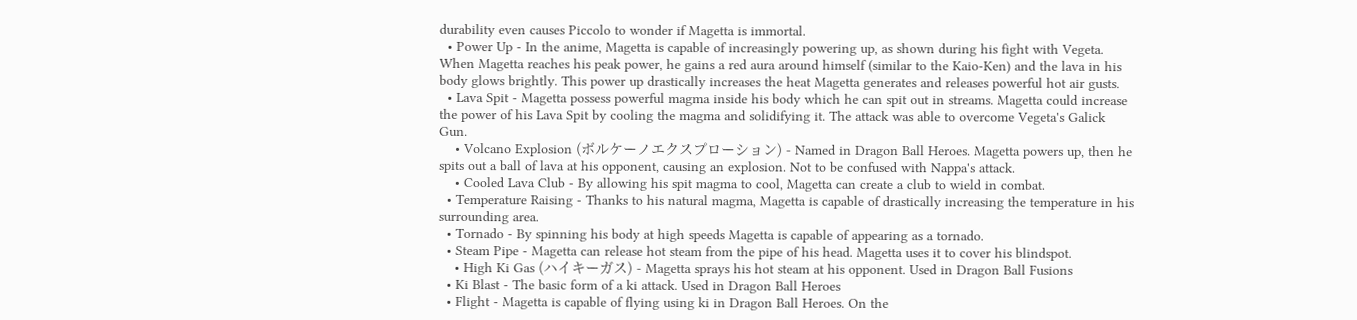durability even causes Piccolo to wonder if Magetta is immortal.
  • Power Up - In the anime, Magetta is capable of increasingly powering up, as shown during his fight with Vegeta. When Magetta reaches his peak power, he gains a red aura around himself (similar to the Kaio-Ken) and the lava in his body glows brightly. This power up drastically increases the heat Magetta generates and releases powerful hot air gusts.
  • Lava Spit - Magetta possess powerful magma inside his body which he can spit out in streams. Magetta could increase the power of his Lava Spit by cooling the magma and solidifying it. The attack was able to overcome Vegeta's Galick Gun.
    • Volcano Explosion (ボルケーノエクスプローション) - Named in Dragon Ball Heroes. Magetta powers up, then he spits out a ball of lava at his opponent, causing an explosion. Not to be confused with Nappa's attack.
    • Cooled Lava Club - By allowing his spit magma to cool, Magetta can create a club to wield in combat.
  • Temperature Raising - Thanks to his natural magma, Magetta is capable of drastically increasing the temperature in his surrounding area.
  • Tornado - By spinning his body at high speeds Magetta is capable of appearing as a tornado.
  • Steam Pipe - Magetta can release hot steam from the pipe of his head. Magetta uses it to cover his blindspot.
    • High Ki Gas (ハイキーガス) - Magetta sprays his hot steam at his opponent. Used in Dragon Ball Fusions
  • Ki Blast - The basic form of a ki attack. Used in Dragon Ball Heroes
  • Flight - Magetta is capable of flying using ki in Dragon Ball Heroes. On the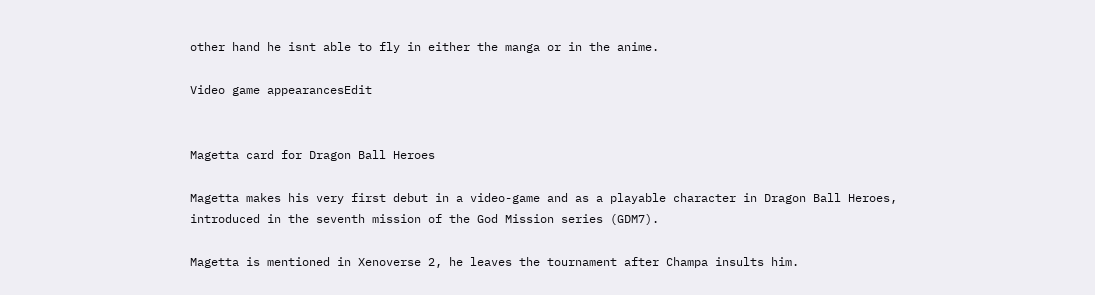other hand he isnt able to fly in either the manga or in the anime.

Video game appearancesEdit


Magetta card for Dragon Ball Heroes

Magetta makes his very first debut in a video-game and as a playable character in Dragon Ball Heroes, introduced in the seventh mission of the God Mission series (GDM7).

Magetta is mentioned in Xenoverse 2, he leaves the tournament after Champa insults him.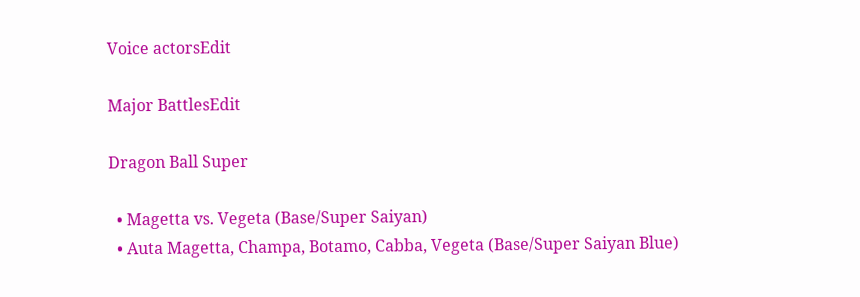Voice actorsEdit

Major BattlesEdit

Dragon Ball Super

  • Magetta vs. Vegeta (Base/Super Saiyan)
  • Auta Magetta, Champa, Botamo, Cabba, Vegeta (Base/Super Saiyan Blue)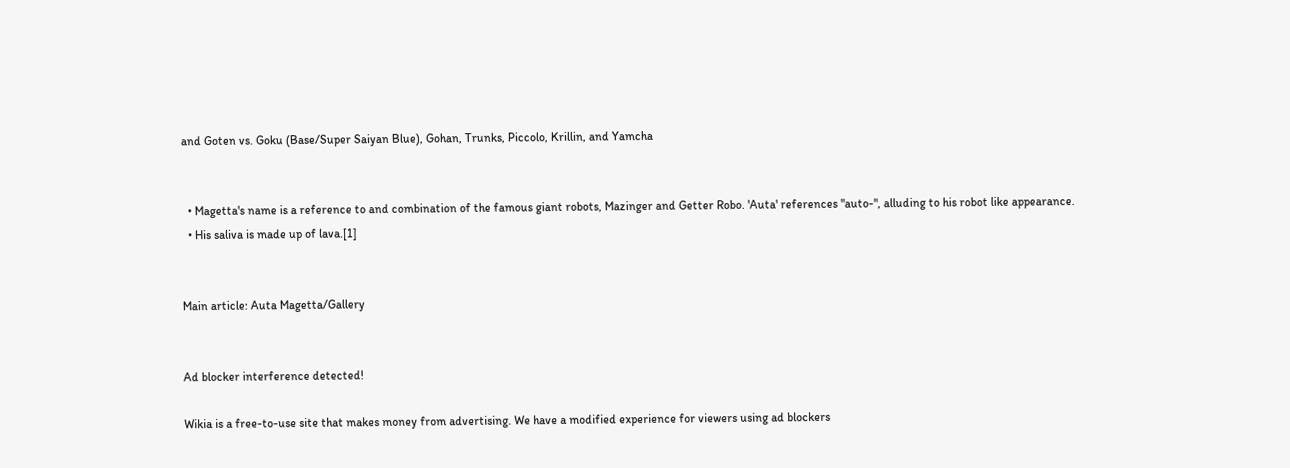and Goten vs. Goku (Base/Super Saiyan Blue), Gohan, Trunks, Piccolo, Krillin, and Yamcha


  • Magetta's name is a reference to and combination of the famous giant robots, Mazinger and Getter Robo. 'Auta' references "auto-", alluding to his robot like appearance.
  • His saliva is made up of lava.[1]


Main article: Auta Magetta/Gallery


Ad blocker interference detected!

Wikia is a free-to-use site that makes money from advertising. We have a modified experience for viewers using ad blockers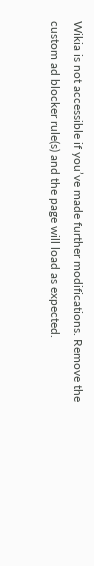Wikia is not accessible if you’ve made further modifications. Remove the custom ad blocker rule(s) and the page will load as expected.